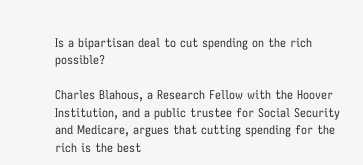Is a bipartisan deal to cut spending on the rich possible?

Charles Blahous, a Research Fellow with the Hoover Institution, and a public trustee for Social Security and Medicare, argues that cutting spending for the rich is the best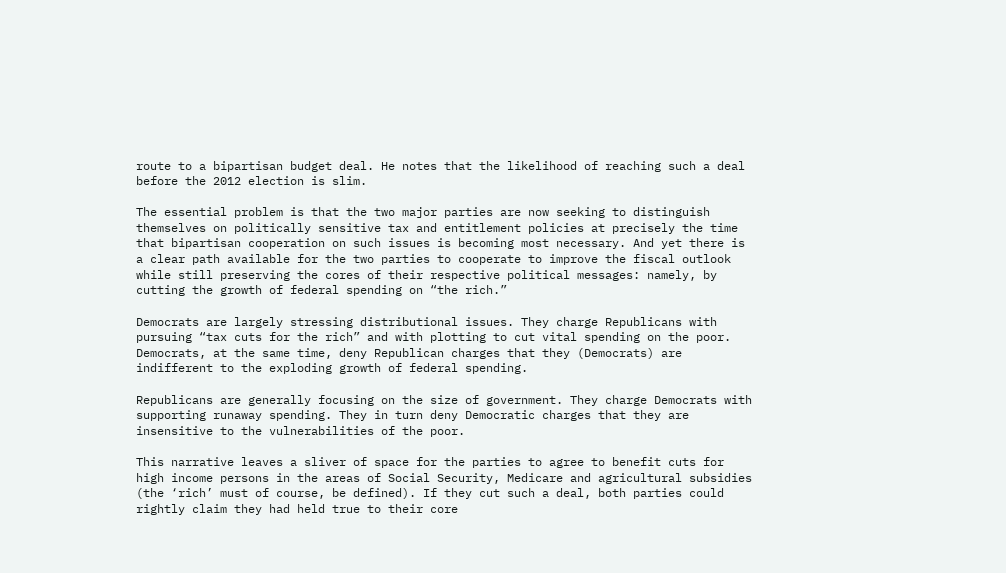route to a bipartisan budget deal. He notes that the likelihood of reaching such a deal before the 2012 election is slim.

The essential problem is that the two major parties are now seeking to distinguish themselves on politically sensitive tax and entitlement policies at precisely the time that bipartisan cooperation on such issues is becoming most necessary. And yet there is a clear path available for the two parties to cooperate to improve the fiscal outlook while still preserving the cores of their respective political messages: namely, by cutting the growth of federal spending on “the rich.”

Democrats are largely stressing distributional issues. They charge Republicans with pursuing “tax cuts for the rich” and with plotting to cut vital spending on the poor. Democrats, at the same time, deny Republican charges that they (Democrats) are indifferent to the exploding growth of federal spending.

Republicans are generally focusing on the size of government. They charge Democrats with supporting runaway spending. They in turn deny Democratic charges that they are insensitive to the vulnerabilities of the poor.

This narrative leaves a sliver of space for the parties to agree to benefit cuts for high income persons in the areas of Social Security, Medicare and agricultural subsidies (the ‘rich’ must of course, be defined). If they cut such a deal, both parties could rightly claim they had held true to their core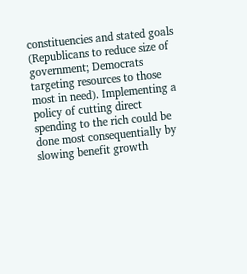constituencies and stated goals (Republicans to reduce size of government; Democrats targeting resources to those most in need). Implementing a policy of cutting direct spending to the rich could be done most consequentially by slowing benefit growth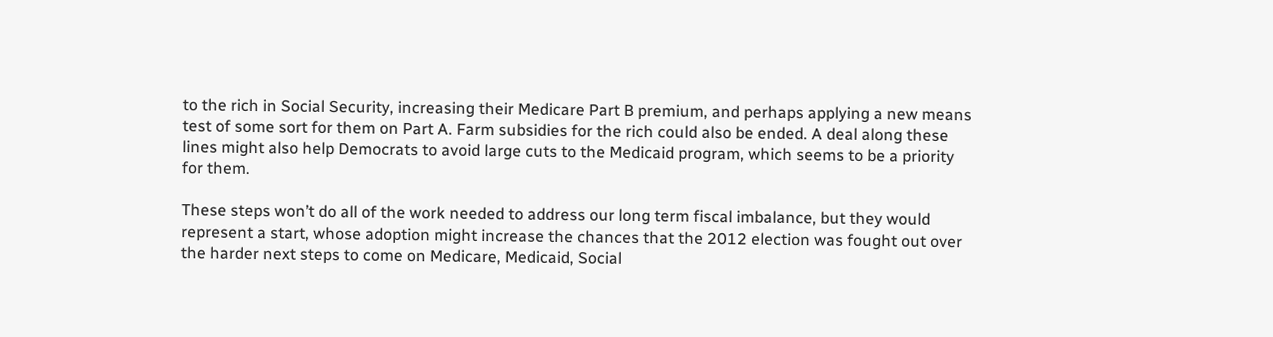to the rich in Social Security, increasing their Medicare Part B premium, and perhaps applying a new means test of some sort for them on Part A. Farm subsidies for the rich could also be ended. A deal along these lines might also help Democrats to avoid large cuts to the Medicaid program, which seems to be a priority for them.

These steps won’t do all of the work needed to address our long term fiscal imbalance, but they would represent a start, whose adoption might increase the chances that the 2012 election was fought out over the harder next steps to come on Medicare, Medicaid, Social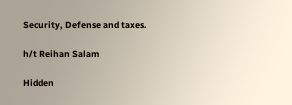Security, Defense and taxes.

h/t Reihan Salam

Hidden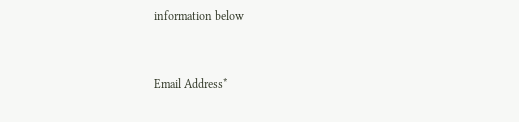information below


Email Address*